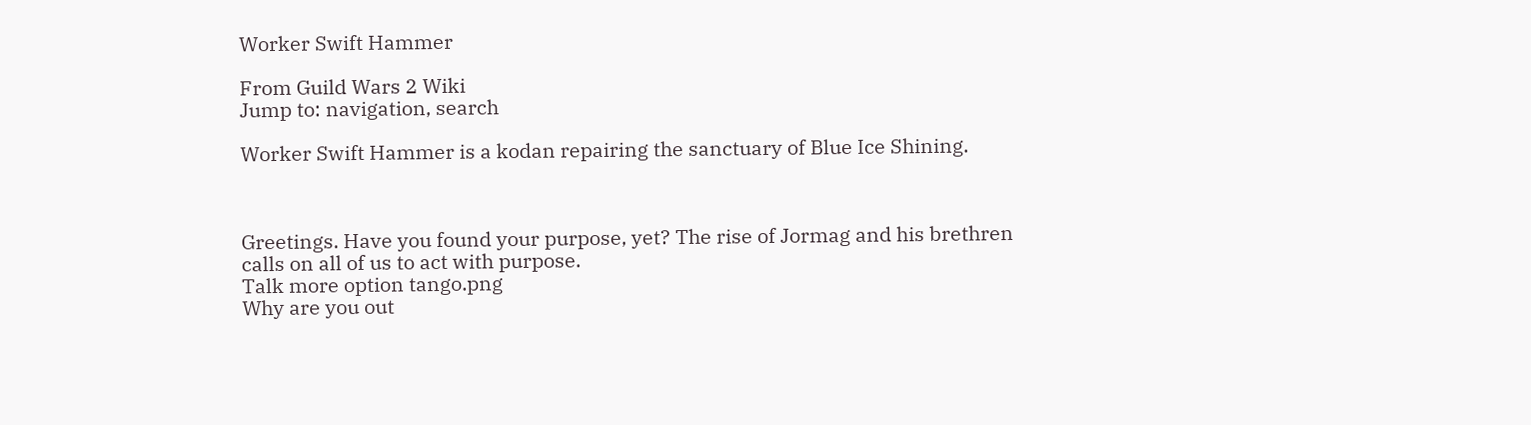Worker Swift Hammer

From Guild Wars 2 Wiki
Jump to: navigation, search

Worker Swift Hammer is a kodan repairing the sanctuary of Blue Ice Shining.



Greetings. Have you found your purpose, yet? The rise of Jormag and his brethren calls on all of us to act with purpose.
Talk more option tango.png
Why are you out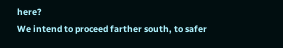here?
We intend to proceed farther south, to safer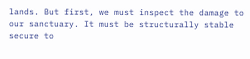lands. But first, we must inspect the damage to our sanctuary. It must be structurally stable secure to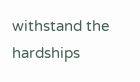withstand the hardships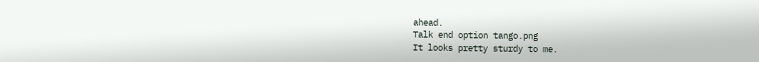ahead.
Talk end option tango.png
It looks pretty sturdy to me.